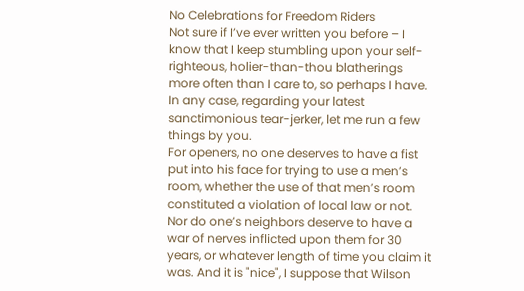No Celebrations for Freedom Riders
Not sure if I’ve ever written you before – I know that I keep stumbling upon your self-righteous, holier-than-thou blatherings more often than I care to, so perhaps I have. In any case, regarding your latest sanctimonious tear-jerker, let me run a few things by you.
For openers, no one deserves to have a fist put into his face for trying to use a men’s room, whether the use of that men’s room constituted a violation of local law or not. Nor do one’s neighbors deserve to have a war of nerves inflicted upon them for 30 years, or whatever length of time you claim it was. And it is "nice", I suppose that Wilson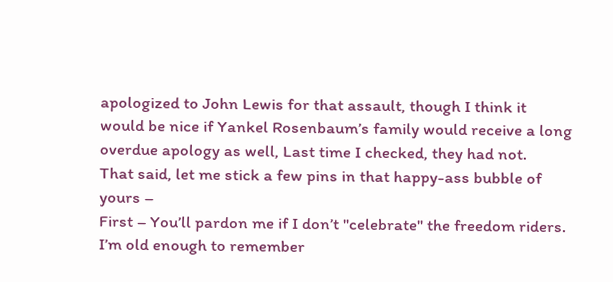apologized to John Lewis for that assault, though I think it would be nice if Yankel Rosenbaum’s family would receive a long overdue apology as well, Last time I checked, they had not.
That said, let me stick a few pins in that happy-ass bubble of yours –
First – You’ll pardon me if I don’t "celebrate" the freedom riders. I’m old enough to remember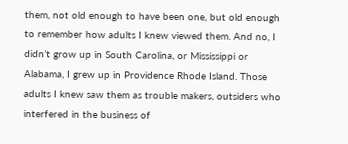them, not old enough to have been one, but old enough to remember how adults I knew viewed them. And no, I didn’t grow up in South Carolina, or Mississippi or Alabama, I grew up in Providence Rhode Island. Those adults I knew saw them as trouble makers, outsiders who interfered in the business of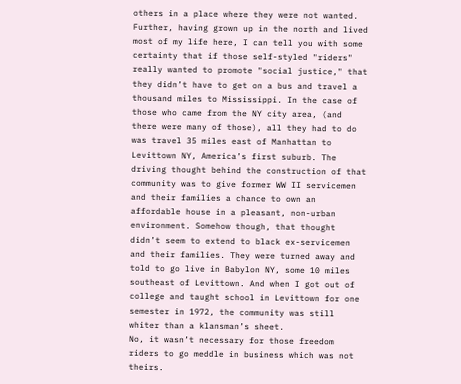others in a place where they were not wanted.
Further, having grown up in the north and lived most of my life here, I can tell you with some certainty that if those self-styled "riders" really wanted to promote "social justice," that they didn’t have to get on a bus and travel a thousand miles to Mississippi. In the case of those who came from the NY city area, (and there were many of those), all they had to do was travel 35 miles east of Manhattan to Levittown NY, America’s first suburb. The driving thought behind the construction of that community was to give former WW II servicemen and their families a chance to own an affordable house in a pleasant, non-urban environment. Somehow though, that thought didn’t seem to extend to black ex-servicemen and their families. They were turned away and told to go live in Babylon NY, some 10 miles southeast of Levittown. And when I got out of college and taught school in Levittown for one semester in 1972, the community was still whiter than a klansman’s sheet.
No, it wasn’t necessary for those freedom riders to go meddle in business which was not theirs.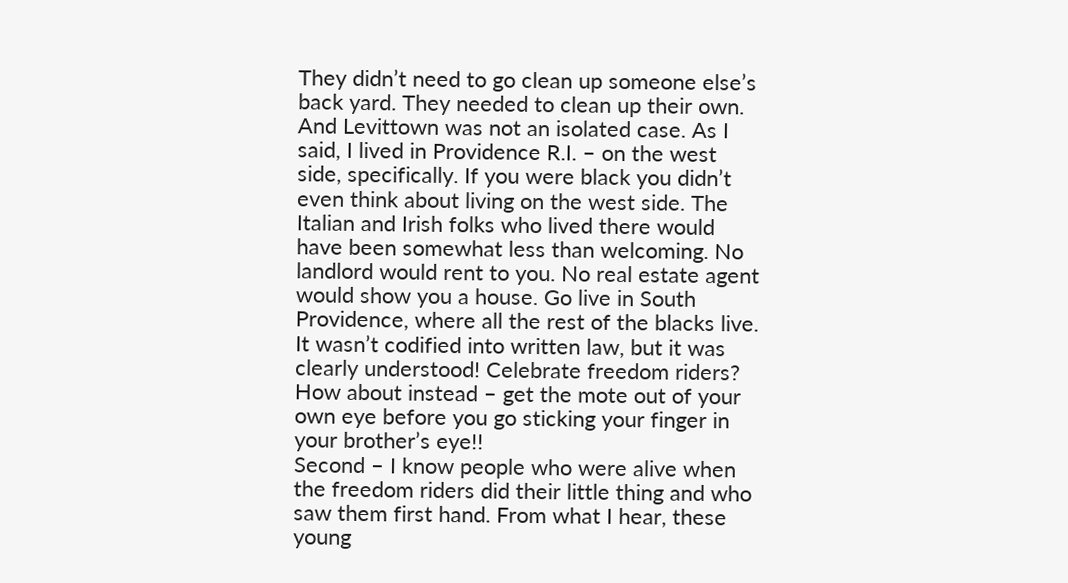They didn’t need to go clean up someone else’s back yard. They needed to clean up their own. And Levittown was not an isolated case. As I said, I lived in Providence R.I. – on the west side, specifically. If you were black you didn’t even think about living on the west side. The Italian and Irish folks who lived there would have been somewhat less than welcoming. No landlord would rent to you. No real estate agent would show you a house. Go live in South Providence, where all the rest of the blacks live. It wasn’t codified into written law, but it was clearly understood! Celebrate freedom riders? How about instead – get the mote out of your own eye before you go sticking your finger in your brother’s eye!!
Second – I know people who were alive when the freedom riders did their little thing and who saw them first hand. From what I hear, these young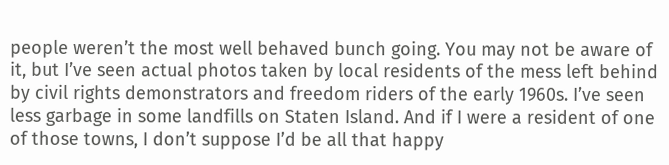people weren’t the most well behaved bunch going. You may not be aware of it, but I’ve seen actual photos taken by local residents of the mess left behind by civil rights demonstrators and freedom riders of the early 1960s. I’ve seen less garbage in some landfills on Staten Island. And if I were a resident of one of those towns, I don’t suppose I’d be all that happy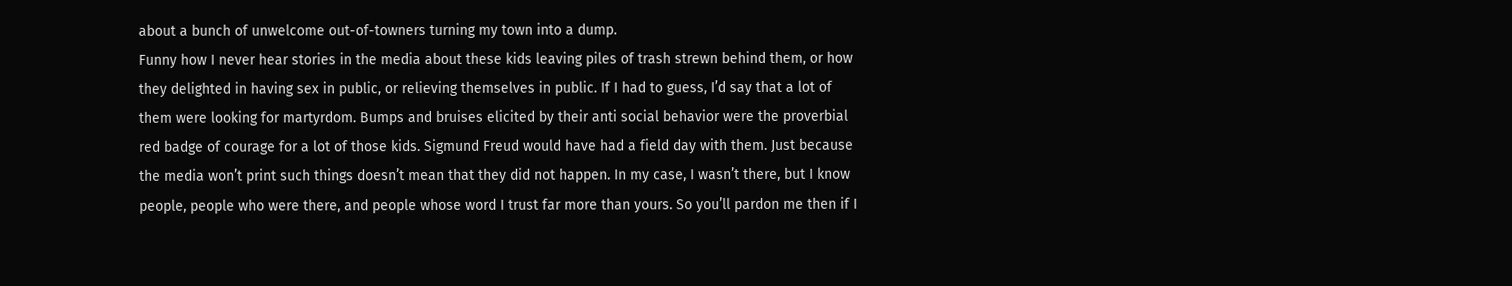about a bunch of unwelcome out-of-towners turning my town into a dump.
Funny how I never hear stories in the media about these kids leaving piles of trash strewn behind them, or how they delighted in having sex in public, or relieving themselves in public. If I had to guess, I’d say that a lot of them were looking for martyrdom. Bumps and bruises elicited by their anti social behavior were the proverbial red badge of courage for a lot of those kids. Sigmund Freud would have had a field day with them. Just because the media won’t print such things doesn’t mean that they did not happen. In my case, I wasn’t there, but I know people, people who were there, and people whose word I trust far more than yours. So you’ll pardon me then if I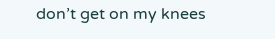don’t get on my knees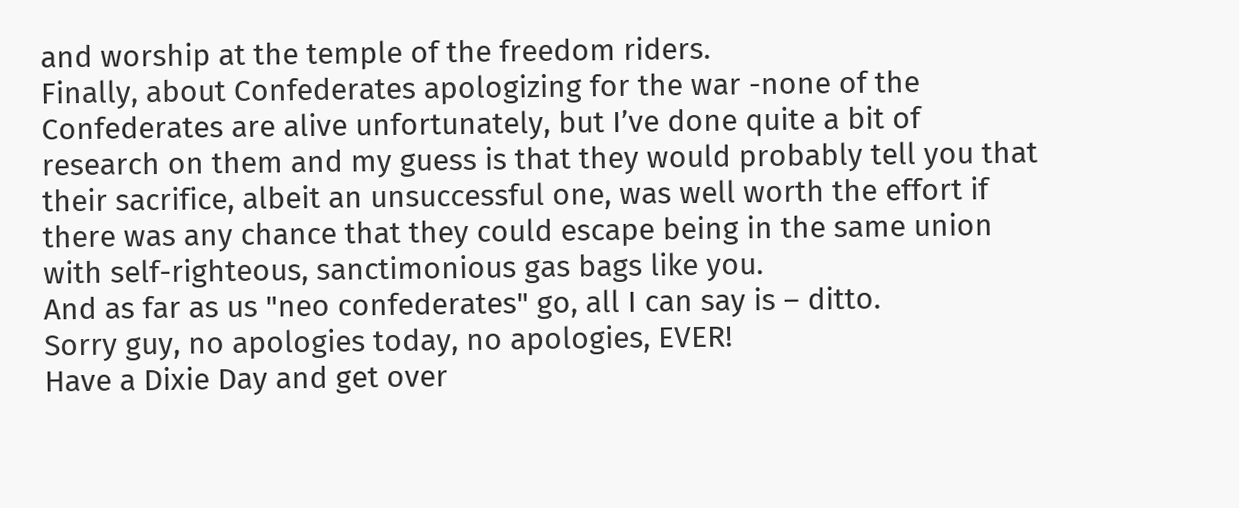and worship at the temple of the freedom riders.
Finally, about Confederates apologizing for the war -none of the Confederates are alive unfortunately, but I’ve done quite a bit of research on them and my guess is that they would probably tell you that their sacrifice, albeit an unsuccessful one, was well worth the effort if there was any chance that they could escape being in the same union with self-righteous, sanctimonious gas bags like you.
And as far as us "neo confederates" go, all I can say is – ditto.
Sorry guy, no apologies today, no apologies, EVER!
Have a Dixie Day and get over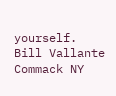yourself.
Bill Vallante
Commack NY